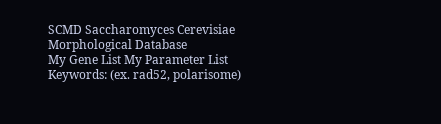SCMD Saccharomyces Cerevisiae Morphological Database
My Gene List My Parameter List
Keywords: (ex. rad52, polarisome)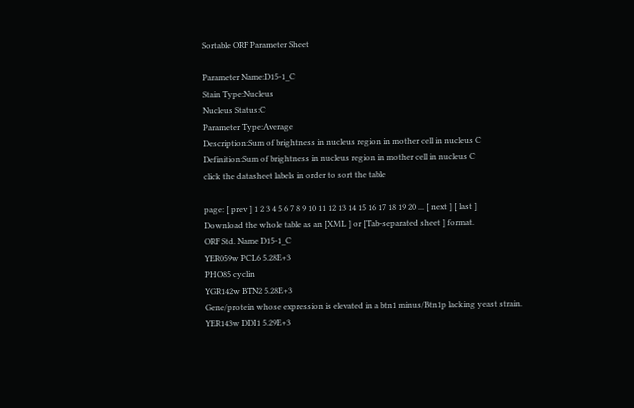Sortable ORF Parameter Sheet

Parameter Name:D15-1_C
Stain Type:Nucleus
Nucleus Status:C
Parameter Type:Average
Description:Sum of brightness in nucleus region in mother cell in nucleus C
Definition:Sum of brightness in nucleus region in mother cell in nucleus C
click the datasheet labels in order to sort the table

page: [ prev ] 1 2 3 4 5 6 7 8 9 10 11 12 13 14 15 16 17 18 19 20 ... [ next ] [ last ]
Download the whole table as an [XML ] or [Tab-separated sheet ] format.
ORF Std. Name D15-1_C
YER059w PCL6 5.28E+3
PHO85 cyclin
YGR142w BTN2 5.28E+3
Gene/protein whose expression is elevated in a btn1 minus/Btn1p lacking yeast strain.
YER143w DDI1 5.29E+3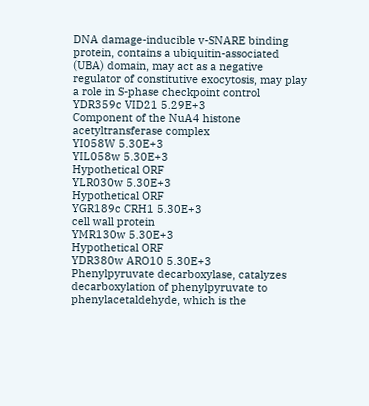DNA damage-inducible v-SNARE binding protein, contains a ubiquitin-associated (UBA) domain, may act as a negative regulator of constitutive exocytosis, may play a role in S-phase checkpoint control
YDR359c VID21 5.29E+3
Component of the NuA4 histone acetyltransferase complex
YI058W 5.30E+3
YIL058w 5.30E+3
Hypothetical ORF
YLR030w 5.30E+3
Hypothetical ORF
YGR189c CRH1 5.30E+3
cell wall protein
YMR130w 5.30E+3
Hypothetical ORF
YDR380w ARO10 5.30E+3
Phenylpyruvate decarboxylase, catalyzes decarboxylation of phenylpyruvate to phenylacetaldehyde, which is the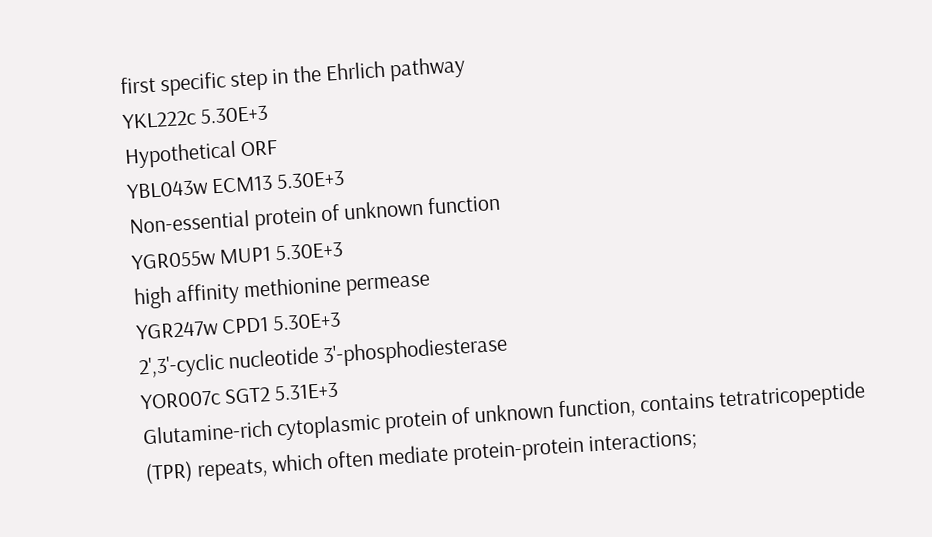first specific step in the Ehrlich pathway
YKL222c 5.30E+3
Hypothetical ORF
YBL043w ECM13 5.30E+3
Non-essential protein of unknown function
YGR055w MUP1 5.30E+3
high affinity methionine permease
YGR247w CPD1 5.30E+3
2',3'-cyclic nucleotide 3'-phosphodiesterase
YOR007c SGT2 5.31E+3
Glutamine-rich cytoplasmic protein of unknown function, contains tetratricopeptide (TPR) repeats, which often mediate protein-protein interactions;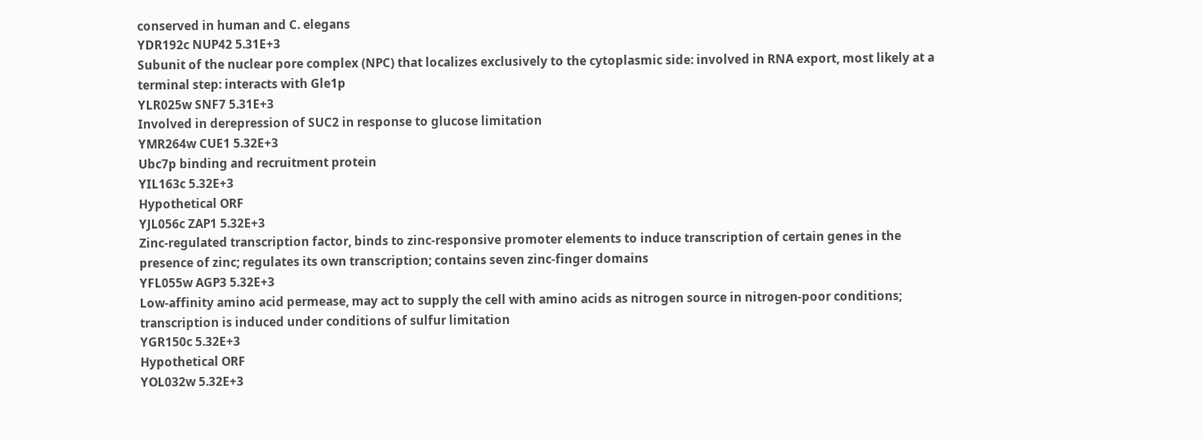conserved in human and C. elegans
YDR192c NUP42 5.31E+3
Subunit of the nuclear pore complex (NPC) that localizes exclusively to the cytoplasmic side: involved in RNA export, most likely at a terminal step: interacts with Gle1p
YLR025w SNF7 5.31E+3
Involved in derepression of SUC2 in response to glucose limitation
YMR264w CUE1 5.32E+3
Ubc7p binding and recruitment protein
YIL163c 5.32E+3
Hypothetical ORF
YJL056c ZAP1 5.32E+3
Zinc-regulated transcription factor, binds to zinc-responsive promoter elements to induce transcription of certain genes in the presence of zinc; regulates its own transcription; contains seven zinc-finger domains
YFL055w AGP3 5.32E+3
Low-affinity amino acid permease, may act to supply the cell with amino acids as nitrogen source in nitrogen-poor conditions; transcription is induced under conditions of sulfur limitation
YGR150c 5.32E+3
Hypothetical ORF
YOL032w 5.32E+3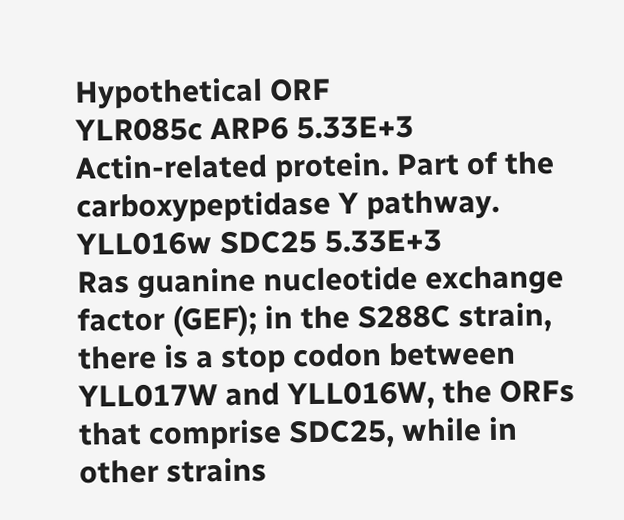Hypothetical ORF
YLR085c ARP6 5.33E+3
Actin-related protein. Part of the carboxypeptidase Y pathway.
YLL016w SDC25 5.33E+3
Ras guanine nucleotide exchange factor (GEF); in the S288C strain, there is a stop codon between YLL017W and YLL016W, the ORFs that comprise SDC25, while in other strains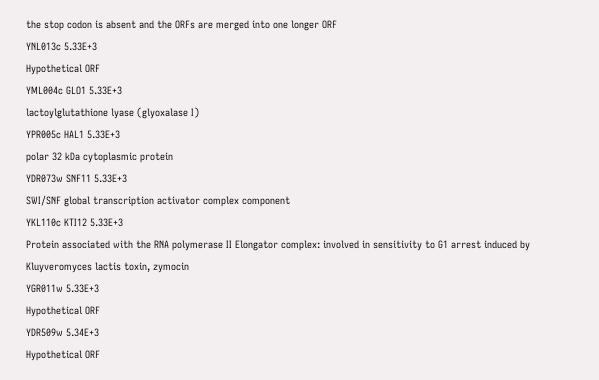the stop codon is absent and the ORFs are merged into one longer ORF
YNL013c 5.33E+3
Hypothetical ORF
YML004c GLO1 5.33E+3
lactoylglutathione lyase (glyoxalase I)
YPR005c HAL1 5.33E+3
polar 32 kDa cytoplasmic protein
YDR073w SNF11 5.33E+3
SWI/SNF global transcription activator complex component
YKL110c KTI12 5.33E+3
Protein associated with the RNA polymerase II Elongator complex: involved in sensitivity to G1 arrest induced by Kluyveromyces lactis toxin, zymocin
YGR011w 5.33E+3
Hypothetical ORF
YDR509w 5.34E+3
Hypothetical ORF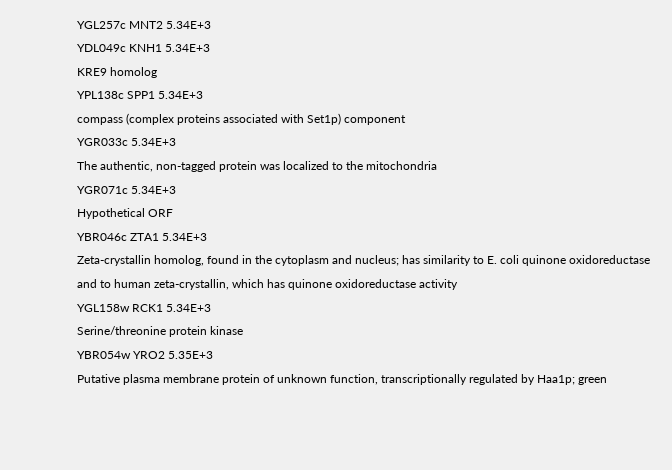YGL257c MNT2 5.34E+3
YDL049c KNH1 5.34E+3
KRE9 homolog
YPL138c SPP1 5.34E+3
compass (complex proteins associated with Set1p) component
YGR033c 5.34E+3
The authentic, non-tagged protein was localized to the mitochondria
YGR071c 5.34E+3
Hypothetical ORF
YBR046c ZTA1 5.34E+3
Zeta-crystallin homolog, found in the cytoplasm and nucleus; has similarity to E. coli quinone oxidoreductase and to human zeta-crystallin, which has quinone oxidoreductase activity
YGL158w RCK1 5.34E+3
Serine/threonine protein kinase
YBR054w YRO2 5.35E+3
Putative plasma membrane protein of unknown function, transcriptionally regulated by Haa1p; green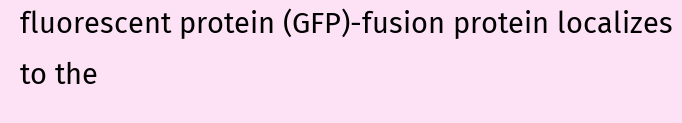fluorescent protein (GFP)-fusion protein localizes to the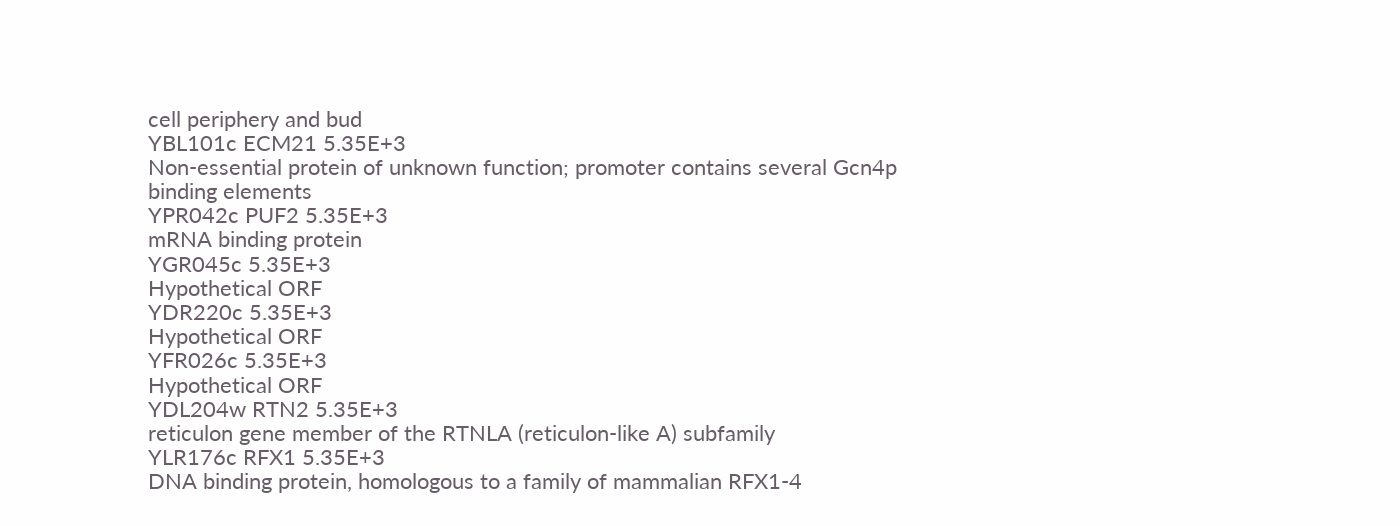cell periphery and bud
YBL101c ECM21 5.35E+3
Non-essential protein of unknown function; promoter contains several Gcn4p binding elements
YPR042c PUF2 5.35E+3
mRNA binding protein
YGR045c 5.35E+3
Hypothetical ORF
YDR220c 5.35E+3
Hypothetical ORF
YFR026c 5.35E+3
Hypothetical ORF
YDL204w RTN2 5.35E+3
reticulon gene member of the RTNLA (reticulon-like A) subfamily
YLR176c RFX1 5.35E+3
DNA binding protein, homologous to a family of mammalian RFX1-4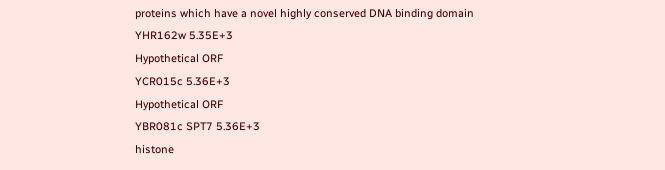proteins which have a novel highly conserved DNA binding domain
YHR162w 5.35E+3
Hypothetical ORF
YCR015c 5.36E+3
Hypothetical ORF
YBR081c SPT7 5.36E+3
histone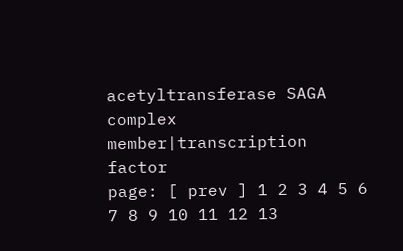acetyltransferase SAGA complex member|transcription factor
page: [ prev ] 1 2 3 4 5 6 7 8 9 10 11 12 13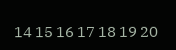14 15 16 17 18 19 20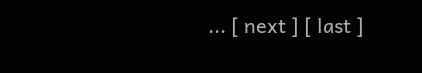... [ next ] [ last ]